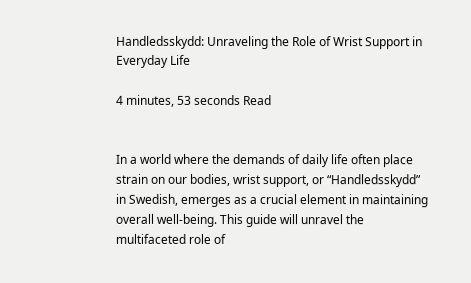Handledsskydd: Unraveling the Role of Wrist Support in Everyday Life

4 minutes, 53 seconds Read


In a world where the demands of daily life often place strain on our bodies, wrist support, or “Handledsskydd” in Swedish, emerges as a crucial element in maintaining overall well-being. This guide will unravel the multifaceted role of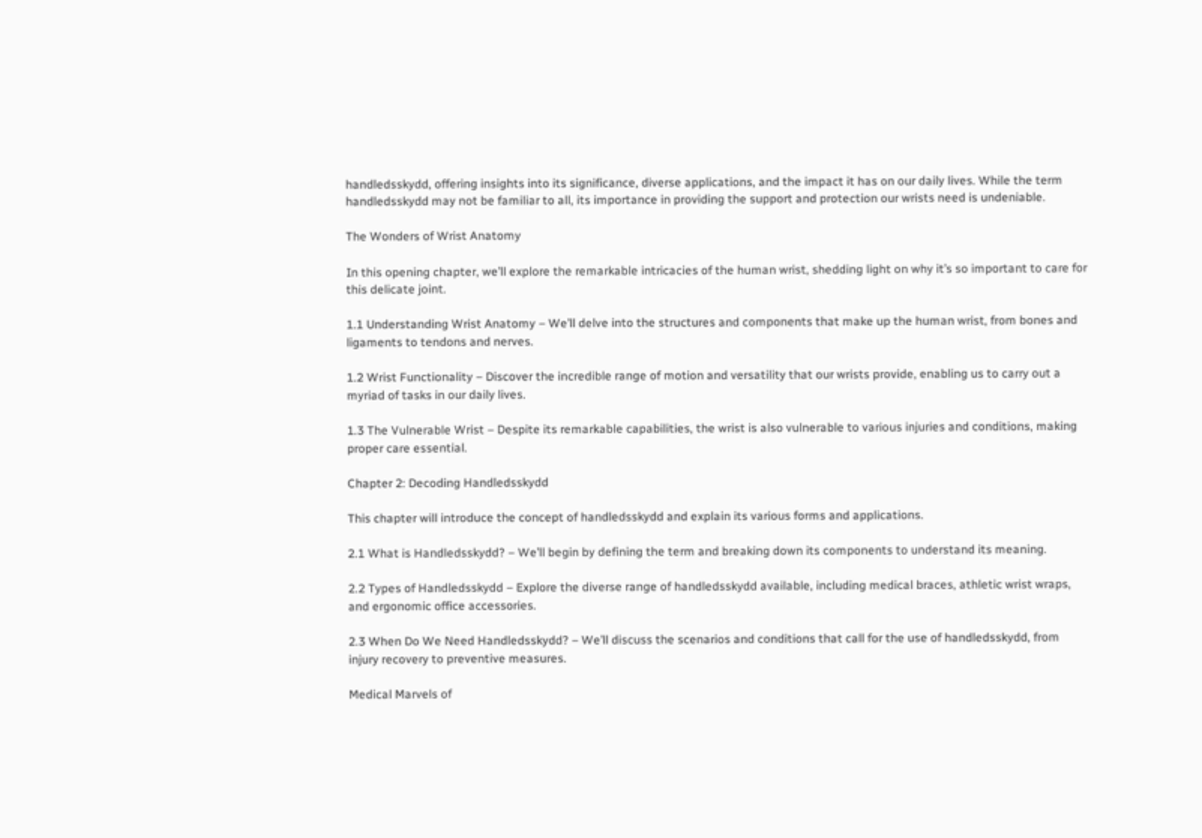handledsskydd, offering insights into its significance, diverse applications, and the impact it has on our daily lives. While the term handledsskydd may not be familiar to all, its importance in providing the support and protection our wrists need is undeniable.

The Wonders of Wrist Anatomy

In this opening chapter, we’ll explore the remarkable intricacies of the human wrist, shedding light on why it’s so important to care for this delicate joint.

1.1 Understanding Wrist Anatomy – We’ll delve into the structures and components that make up the human wrist, from bones and ligaments to tendons and nerves.

1.2 Wrist Functionality – Discover the incredible range of motion and versatility that our wrists provide, enabling us to carry out a myriad of tasks in our daily lives.

1.3 The Vulnerable Wrist – Despite its remarkable capabilities, the wrist is also vulnerable to various injuries and conditions, making proper care essential.

Chapter 2: Decoding Handledsskydd

This chapter will introduce the concept of handledsskydd and explain its various forms and applications.

2.1 What is Handledsskydd? – We’ll begin by defining the term and breaking down its components to understand its meaning.

2.2 Types of Handledsskydd – Explore the diverse range of handledsskydd available, including medical braces, athletic wrist wraps, and ergonomic office accessories.

2.3 When Do We Need Handledsskydd? – We’ll discuss the scenarios and conditions that call for the use of handledsskydd, from injury recovery to preventive measures.

Medical Marvels of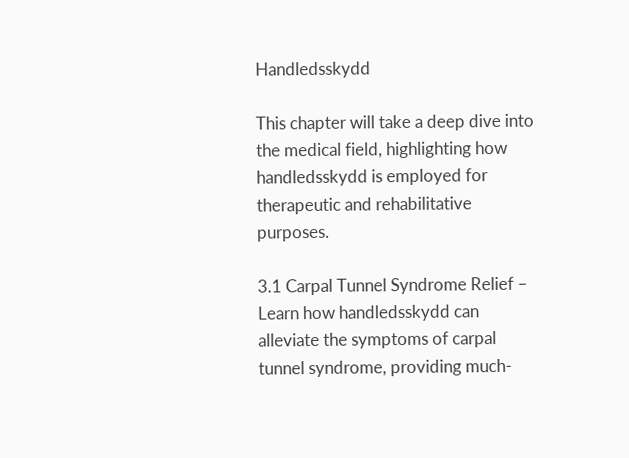Handledsskydd

This chapter will take a deep dive into the medical field, highlighting how handledsskydd is employed for therapeutic and rehabilitative purposes.

3.1 Carpal Tunnel Syndrome Relief – Learn how handledsskydd can alleviate the symptoms of carpal tunnel syndrome, providing much-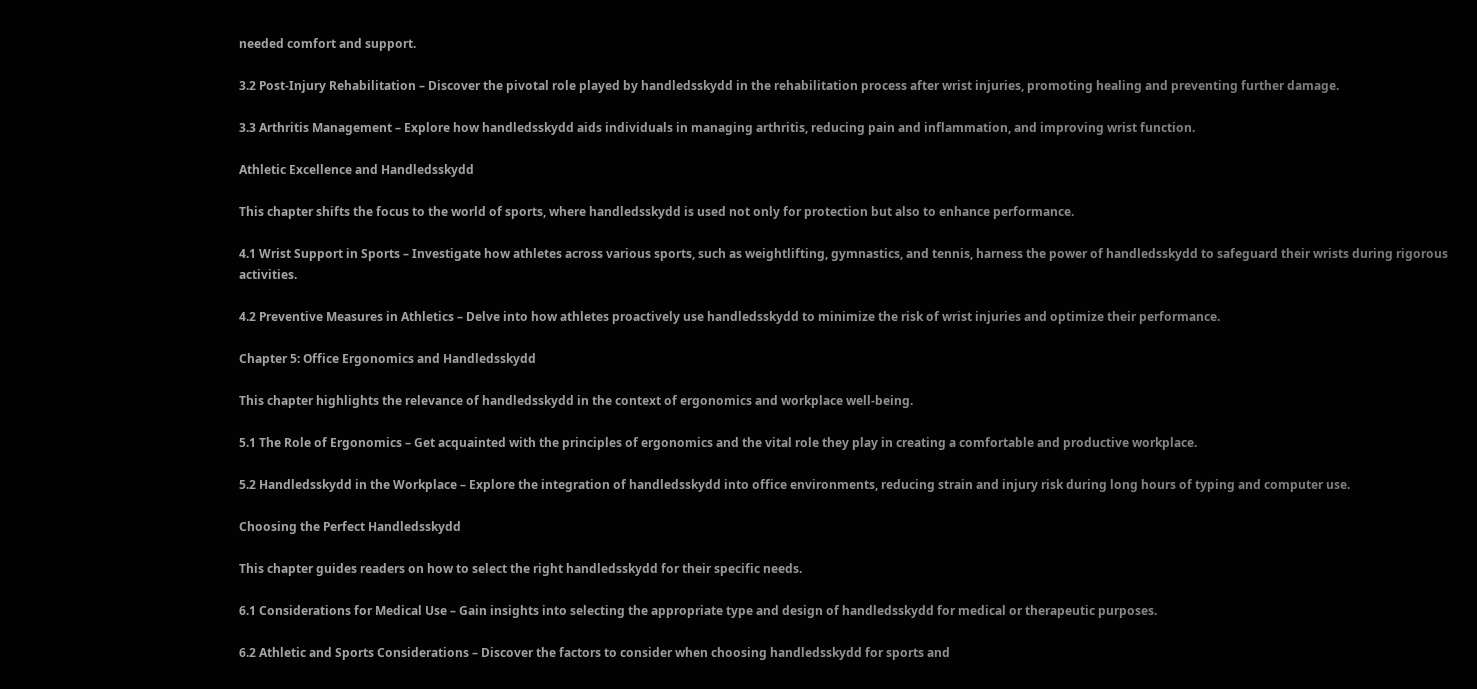needed comfort and support.

3.2 Post-Injury Rehabilitation – Discover the pivotal role played by handledsskydd in the rehabilitation process after wrist injuries, promoting healing and preventing further damage.

3.3 Arthritis Management – Explore how handledsskydd aids individuals in managing arthritis, reducing pain and inflammation, and improving wrist function.

Athletic Excellence and Handledsskydd

This chapter shifts the focus to the world of sports, where handledsskydd is used not only for protection but also to enhance performance.

4.1 Wrist Support in Sports – Investigate how athletes across various sports, such as weightlifting, gymnastics, and tennis, harness the power of handledsskydd to safeguard their wrists during rigorous activities.

4.2 Preventive Measures in Athletics – Delve into how athletes proactively use handledsskydd to minimize the risk of wrist injuries and optimize their performance.

Chapter 5: Office Ergonomics and Handledsskydd

This chapter highlights the relevance of handledsskydd in the context of ergonomics and workplace well-being.

5.1 The Role of Ergonomics – Get acquainted with the principles of ergonomics and the vital role they play in creating a comfortable and productive workplace.

5.2 Handledsskydd in the Workplace – Explore the integration of handledsskydd into office environments, reducing strain and injury risk during long hours of typing and computer use.

Choosing the Perfect Handledsskydd

This chapter guides readers on how to select the right handledsskydd for their specific needs.

6.1 Considerations for Medical Use – Gain insights into selecting the appropriate type and design of handledsskydd for medical or therapeutic purposes.

6.2 Athletic and Sports Considerations – Discover the factors to consider when choosing handledsskydd for sports and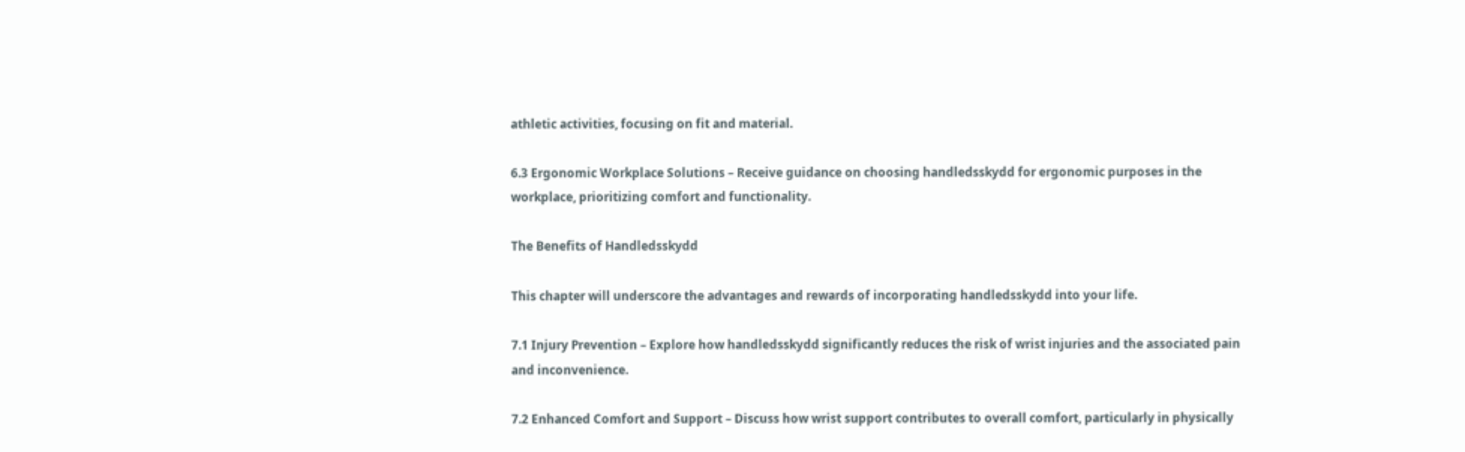athletic activities, focusing on fit and material.

6.3 Ergonomic Workplace Solutions – Receive guidance on choosing handledsskydd for ergonomic purposes in the workplace, prioritizing comfort and functionality.

The Benefits of Handledsskydd

This chapter will underscore the advantages and rewards of incorporating handledsskydd into your life.

7.1 Injury Prevention – Explore how handledsskydd significantly reduces the risk of wrist injuries and the associated pain and inconvenience.

7.2 Enhanced Comfort and Support – Discuss how wrist support contributes to overall comfort, particularly in physically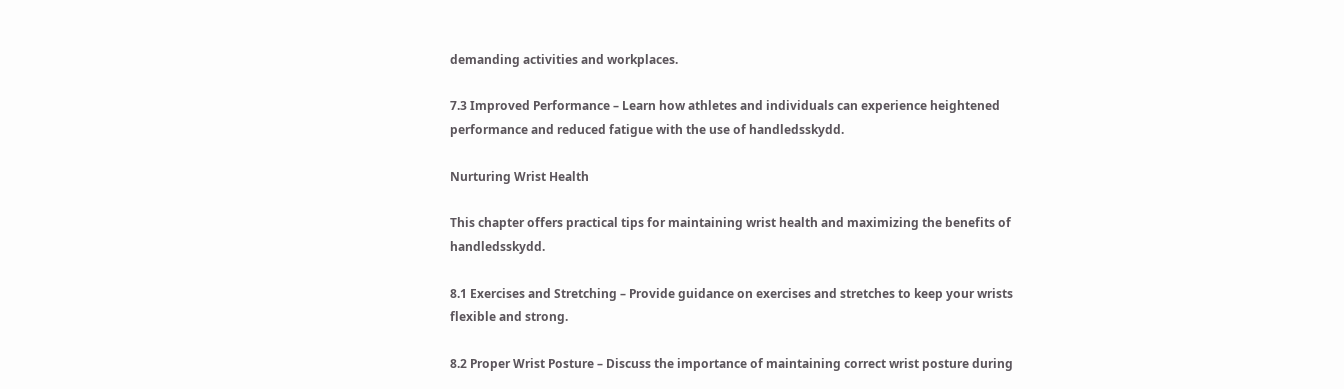demanding activities and workplaces.

7.3 Improved Performance – Learn how athletes and individuals can experience heightened performance and reduced fatigue with the use of handledsskydd.

Nurturing Wrist Health

This chapter offers practical tips for maintaining wrist health and maximizing the benefits of handledsskydd.

8.1 Exercises and Stretching – Provide guidance on exercises and stretches to keep your wrists flexible and strong.

8.2 Proper Wrist Posture – Discuss the importance of maintaining correct wrist posture during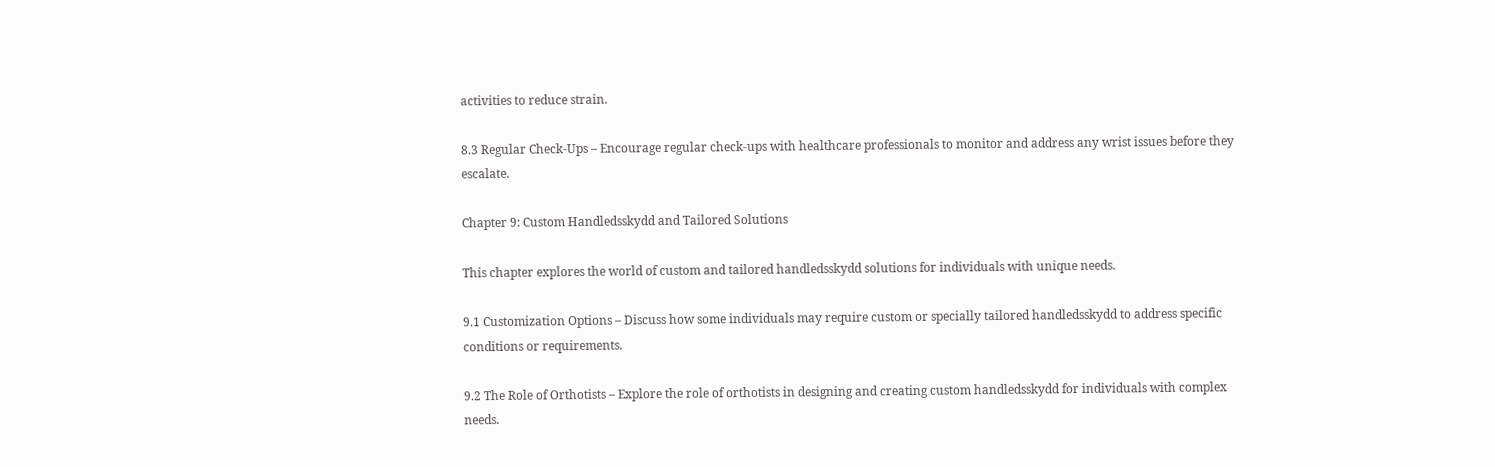activities to reduce strain.

8.3 Regular Check-Ups – Encourage regular check-ups with healthcare professionals to monitor and address any wrist issues before they escalate.

Chapter 9: Custom Handledsskydd and Tailored Solutions

This chapter explores the world of custom and tailored handledsskydd solutions for individuals with unique needs.

9.1 Customization Options – Discuss how some individuals may require custom or specially tailored handledsskydd to address specific conditions or requirements.

9.2 The Role of Orthotists – Explore the role of orthotists in designing and creating custom handledsskydd for individuals with complex needs.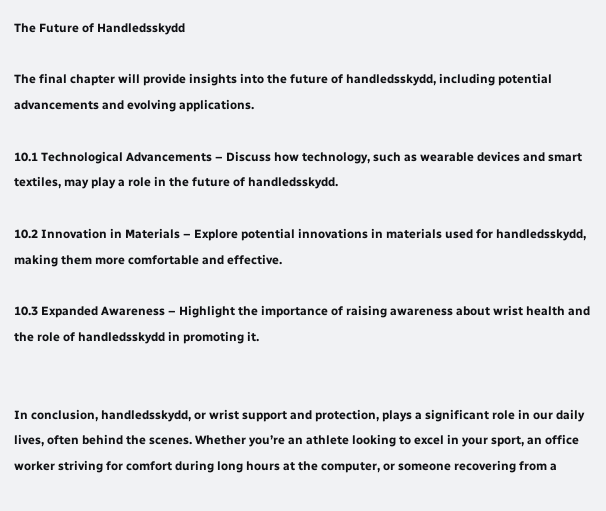The Future of Handledsskydd

The final chapter will provide insights into the future of handledsskydd, including potential advancements and evolving applications.

10.1 Technological Advancements – Discuss how technology, such as wearable devices and smart textiles, may play a role in the future of handledsskydd.

10.2 Innovation in Materials – Explore potential innovations in materials used for handledsskydd, making them more comfortable and effective.

10.3 Expanded Awareness – Highlight the importance of raising awareness about wrist health and the role of handledsskydd in promoting it.


In conclusion, handledsskydd, or wrist support and protection, plays a significant role in our daily lives, often behind the scenes. Whether you’re an athlete looking to excel in your sport, an office worker striving for comfort during long hours at the computer, or someone recovering from a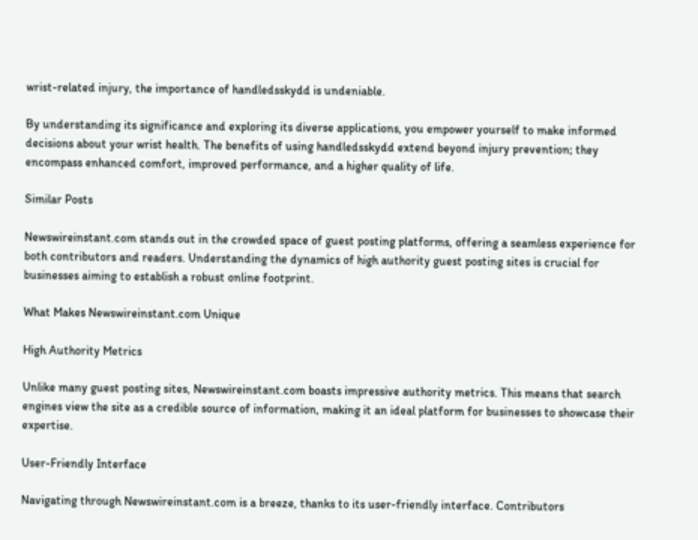wrist-related injury, the importance of handledsskydd is undeniable.

By understanding its significance and exploring its diverse applications, you empower yourself to make informed decisions about your wrist health. The benefits of using handledsskydd extend beyond injury prevention; they encompass enhanced comfort, improved performance, and a higher quality of life.

Similar Posts

Newswireinstant.com stands out in the crowded space of guest posting platforms, offering a seamless experience for both contributors and readers. Understanding the dynamics of high authority guest posting sites is crucial for businesses aiming to establish a robust online footprint.

What Makes Newswireinstant.com Unique

High Authority Metrics

Unlike many guest posting sites, Newswireinstant.com boasts impressive authority metrics. This means that search engines view the site as a credible source of information, making it an ideal platform for businesses to showcase their expertise.

User-Friendly Interface

Navigating through Newswireinstant.com is a breeze, thanks to its user-friendly interface. Contributors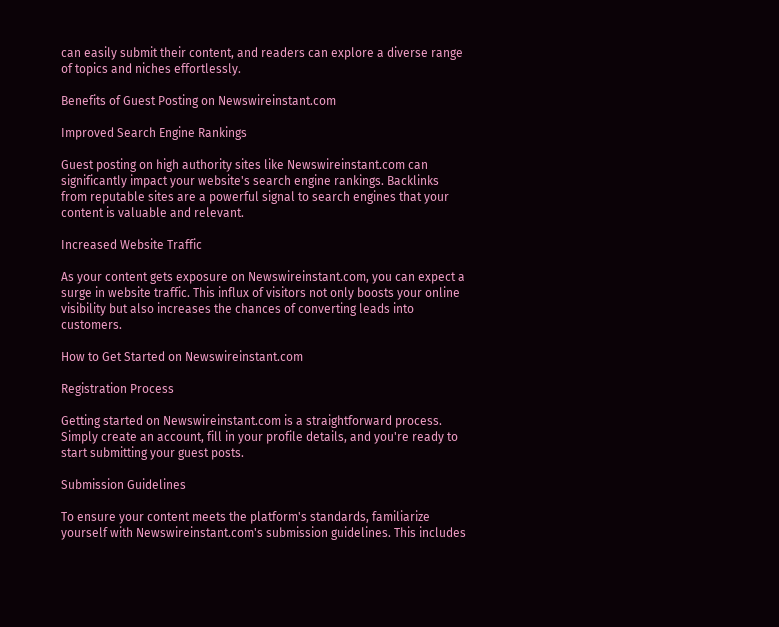can easily submit their content, and readers can explore a diverse range of topics and niches effortlessly.

Benefits of Guest Posting on Newswireinstant.com

Improved Search Engine Rankings

Guest posting on high authority sites like Newswireinstant.com can significantly impact your website's search engine rankings. Backlinks from reputable sites are a powerful signal to search engines that your content is valuable and relevant.

Increased Website Traffic

As your content gets exposure on Newswireinstant.com, you can expect a surge in website traffic. This influx of visitors not only boosts your online visibility but also increases the chances of converting leads into customers.

How to Get Started on Newswireinstant.com

Registration Process

Getting started on Newswireinstant.com is a straightforward process. Simply create an account, fill in your profile details, and you're ready to start submitting your guest posts.

Submission Guidelines

To ensure your content meets the platform's standards, familiarize yourself with Newswireinstant.com's submission guidelines. This includes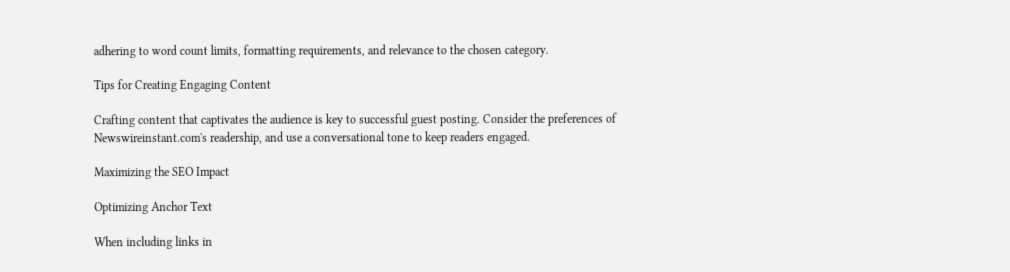adhering to word count limits, formatting requirements, and relevance to the chosen category.

Tips for Creating Engaging Content

Crafting content that captivates the audience is key to successful guest posting. Consider the preferences of Newswireinstant.com's readership, and use a conversational tone to keep readers engaged.

Maximizing the SEO Impact

Optimizing Anchor Text

When including links in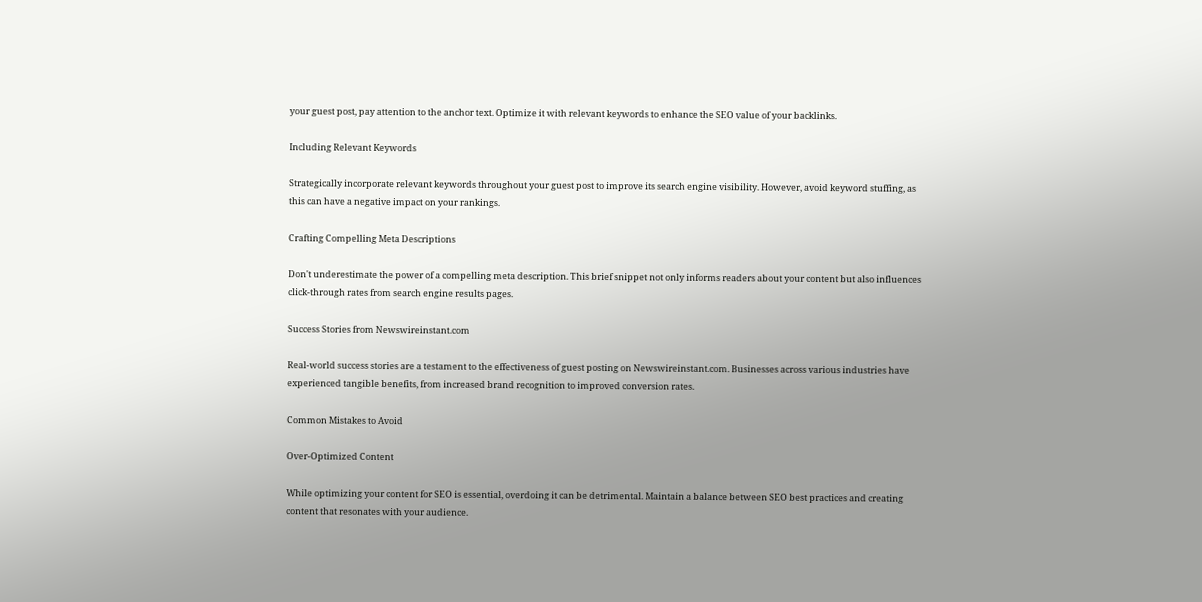your guest post, pay attention to the anchor text. Optimize it with relevant keywords to enhance the SEO value of your backlinks.

Including Relevant Keywords

Strategically incorporate relevant keywords throughout your guest post to improve its search engine visibility. However, avoid keyword stuffing, as this can have a negative impact on your rankings.

Crafting Compelling Meta Descriptions

Don't underestimate the power of a compelling meta description. This brief snippet not only informs readers about your content but also influences click-through rates from search engine results pages.

Success Stories from Newswireinstant.com

Real-world success stories are a testament to the effectiveness of guest posting on Newswireinstant.com. Businesses across various industries have experienced tangible benefits, from increased brand recognition to improved conversion rates.

Common Mistakes to Avoid

Over-Optimized Content

While optimizing your content for SEO is essential, overdoing it can be detrimental. Maintain a balance between SEO best practices and creating content that resonates with your audience.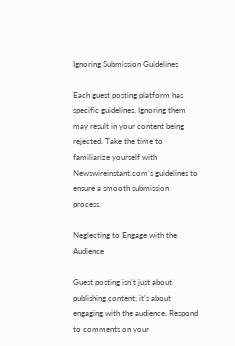Ignoring Submission Guidelines

Each guest posting platform has specific guidelines. Ignoring them may result in your content being rejected. Take the time to familiarize yourself with Newswireinstant.com's guidelines to ensure a smooth submission process.

Neglecting to Engage with the Audience

Guest posting isn't just about publishing content; it's about engaging with the audience. Respond to comments on your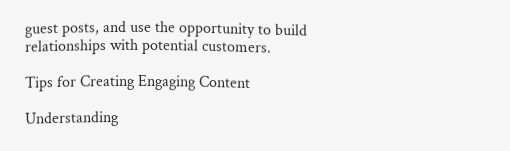guest posts, and use the opportunity to build relationships with potential customers.

Tips for Creating Engaging Content

Understanding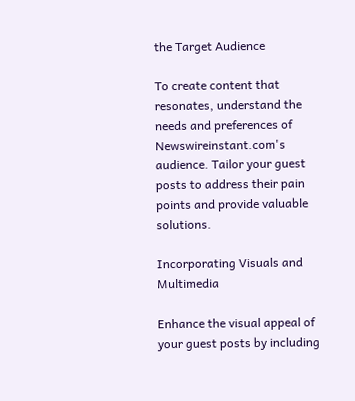the Target Audience

To create content that resonates, understand the needs and preferences of Newswireinstant.com's audience. Tailor your guest posts to address their pain points and provide valuable solutions.

Incorporating Visuals and Multimedia

Enhance the visual appeal of your guest posts by including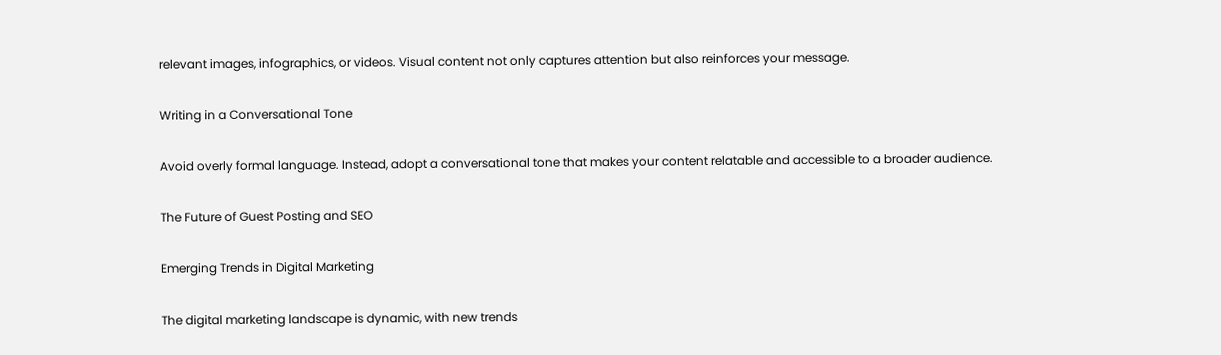relevant images, infographics, or videos. Visual content not only captures attention but also reinforces your message.

Writing in a Conversational Tone

Avoid overly formal language. Instead, adopt a conversational tone that makes your content relatable and accessible to a broader audience.

The Future of Guest Posting and SEO

Emerging Trends in Digital Marketing

The digital marketing landscape is dynamic, with new trends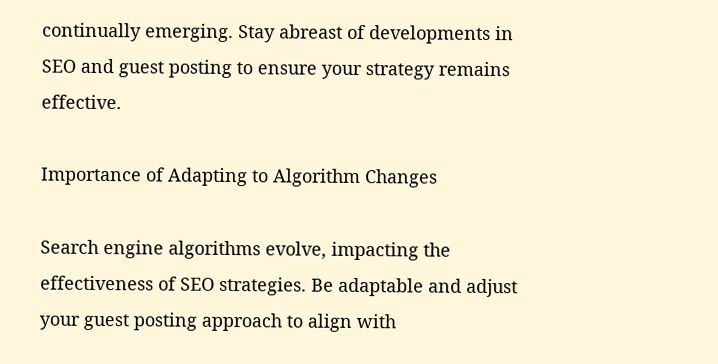continually emerging. Stay abreast of developments in SEO and guest posting to ensure your strategy remains effective.

Importance of Adapting to Algorithm Changes

Search engine algorithms evolve, impacting the effectiveness of SEO strategies. Be adaptable and adjust your guest posting approach to align with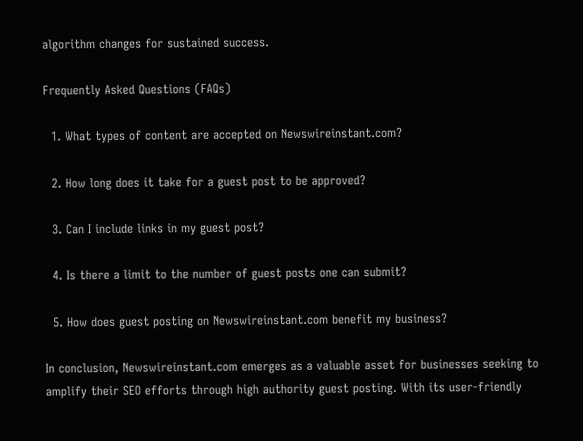algorithm changes for sustained success.

Frequently Asked Questions (FAQs)

  1. What types of content are accepted on Newswireinstant.com?

  2. How long does it take for a guest post to be approved?

  3. Can I include links in my guest post?

  4. Is there a limit to the number of guest posts one can submit?

  5. How does guest posting on Newswireinstant.com benefit my business?

In conclusion, Newswireinstant.com emerges as a valuable asset for businesses seeking to amplify their SEO efforts through high authority guest posting. With its user-friendly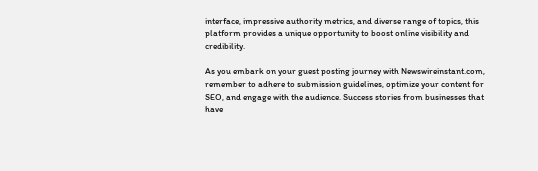interface, impressive authority metrics, and diverse range of topics, this platform provides a unique opportunity to boost online visibility and credibility.

As you embark on your guest posting journey with Newswireinstant.com, remember to adhere to submission guidelines, optimize your content for SEO, and engage with the audience. Success stories from businesses that have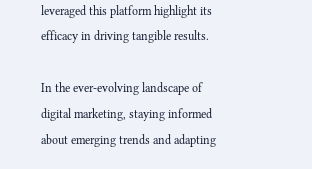leveraged this platform highlight its efficacy in driving tangible results.

In the ever-evolving landscape of digital marketing, staying informed about emerging trends and adapting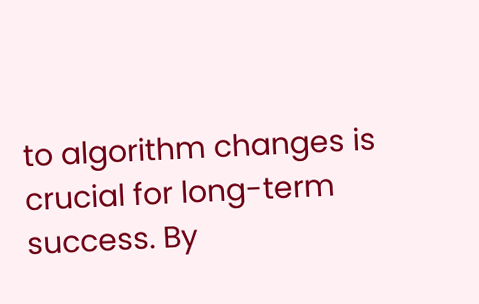to algorithm changes is crucial for long-term success. By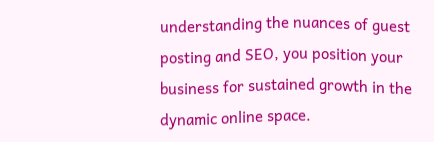understanding the nuances of guest posting and SEO, you position your business for sustained growth in the dynamic online space.